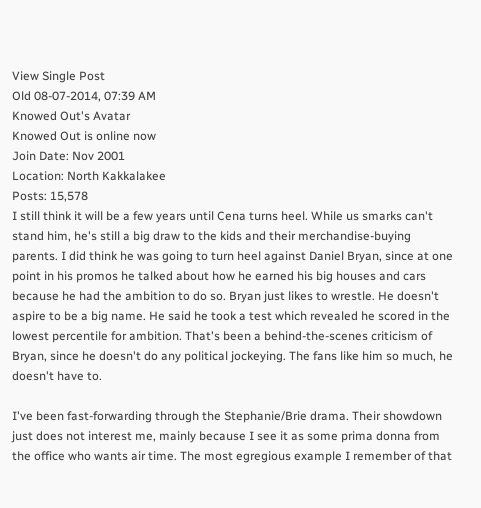View Single Post
Old 08-07-2014, 07:39 AM
Knowed Out's Avatar
Knowed Out is online now
Join Date: Nov 2001
Location: North Kakkalakee
Posts: 15,578
I still think it will be a few years until Cena turns heel. While us smarks can't stand him, he's still a big draw to the kids and their merchandise-buying parents. I did think he was going to turn heel against Daniel Bryan, since at one point in his promos he talked about how he earned his big houses and cars because he had the ambition to do so. Bryan just likes to wrestle. He doesn't aspire to be a big name. He said he took a test which revealed he scored in the lowest percentile for ambition. That's been a behind-the-scenes criticism of Bryan, since he doesn't do any political jockeying. The fans like him so much, he doesn't have to.

I've been fast-forwarding through the Stephanie/Brie drama. Their showdown just does not interest me, mainly because I see it as some prima donna from the office who wants air time. The most egregious example I remember of that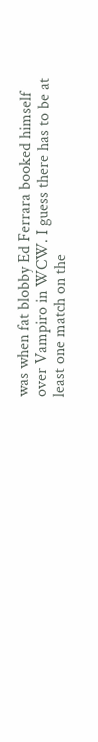was when fat blobby Ed Ferrara booked himself over Vampiro in WCW. I guess there has to be at least one match on the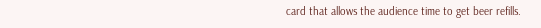card that allows the audience time to get beer refills.